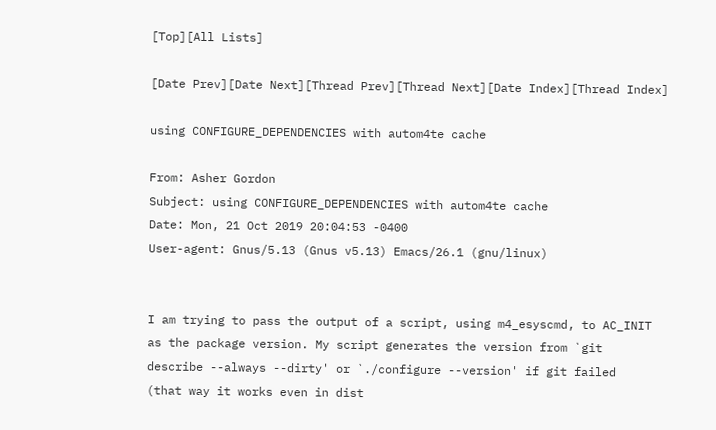[Top][All Lists]

[Date Prev][Date Next][Thread Prev][Thread Next][Date Index][Thread Index]

using CONFIGURE_DEPENDENCIES with autom4te cache

From: Asher Gordon
Subject: using CONFIGURE_DEPENDENCIES with autom4te cache
Date: Mon, 21 Oct 2019 20:04:53 -0400
User-agent: Gnus/5.13 (Gnus v5.13) Emacs/26.1 (gnu/linux)


I am trying to pass the output of a script, using m4_esyscmd, to AC_INIT
as the package version. My script generates the version from `git
describe --always --dirty' or `./configure --version' if git failed
(that way it works even in dist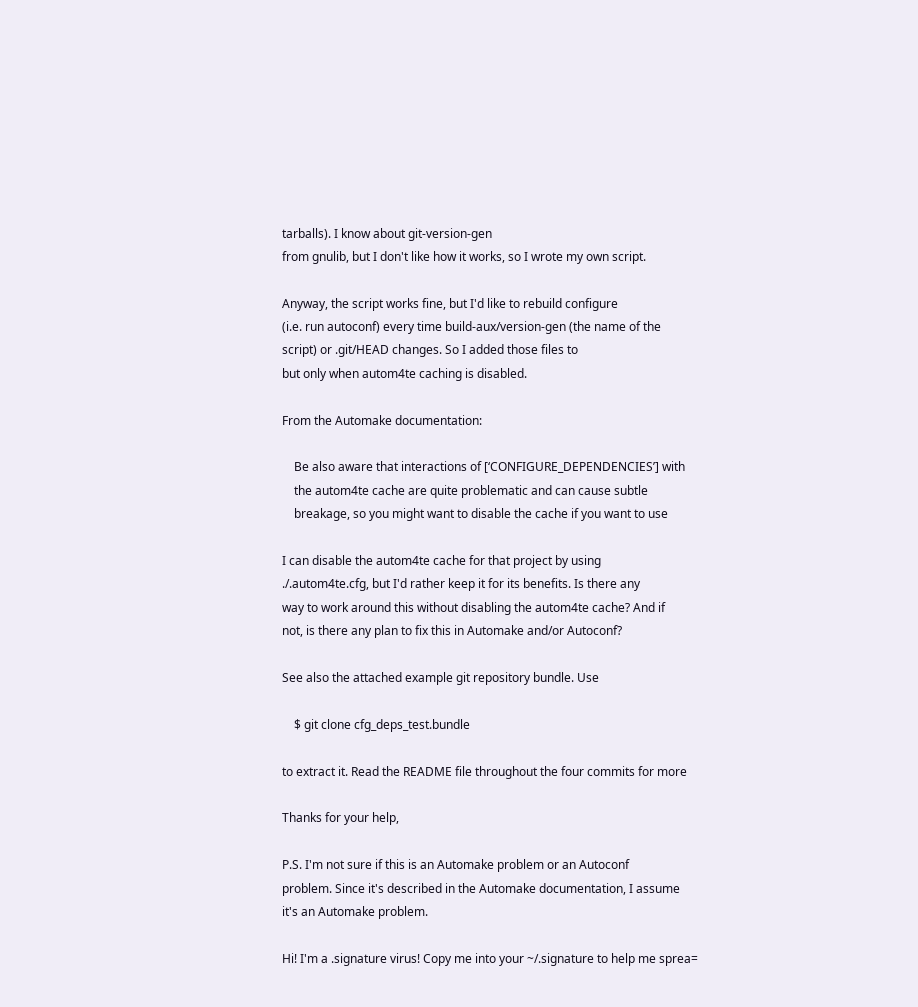tarballs). I know about git-version-gen
from gnulib, but I don't like how it works, so I wrote my own script.

Anyway, the script works fine, but I'd like to rebuild configure
(i.e. run autoconf) every time build-aux/version-gen (the name of the
script) or .git/HEAD changes. So I added those files to
but only when autom4te caching is disabled.

From the Automake documentation:

    Be also aware that interactions of [‘CONFIGURE_DEPENDENCIES’] with
    the autom4te cache are quite problematic and can cause subtle
    breakage, so you might want to disable the cache if you want to use

I can disable the autom4te cache for that project by using
./.autom4te.cfg, but I'd rather keep it for its benefits. Is there any
way to work around this without disabling the autom4te cache? And if
not, is there any plan to fix this in Automake and/or Autoconf?

See also the attached example git repository bundle. Use

    $ git clone cfg_deps_test.bundle

to extract it. Read the README file throughout the four commits for more

Thanks for your help,

P.S. I'm not sure if this is an Automake problem or an Autoconf
problem. Since it's described in the Automake documentation, I assume
it's an Automake problem.

Hi! I'm a .signature virus! Copy me into your ~/.signature to help me sprea=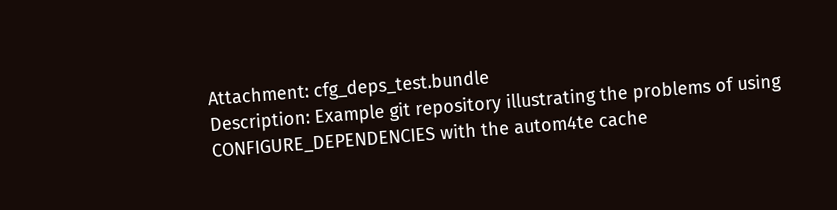Attachment: cfg_deps_test.bundle
Description: Example git repository illustrating the problems of using CONFIGURE_DEPENDENCIES with the autom4te cache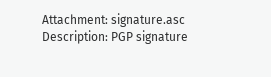Attachment: signature.asc
Description: PGP signature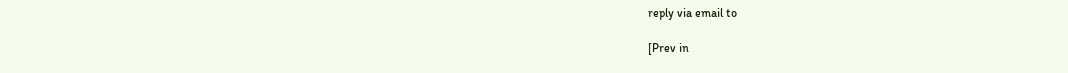reply via email to

[Prev in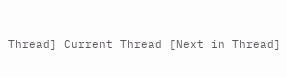Thread] Current Thread [Next in Thread]